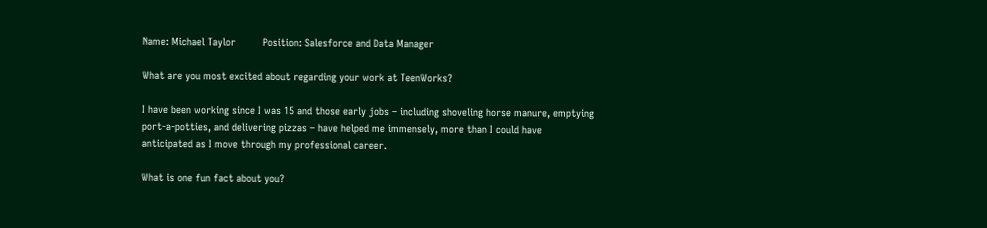Name: Michael Taylor         Position: Salesforce and Data Manager

What are you most excited about regarding your work at TeenWorks?

I have been working since I was 15 and those early jobs – including shoveling horse manure, emptying port-a-potties, and delivering pizzas – have helped me immensely, more than I could have anticipated as I move through my professional career.

What is one fun fact about you?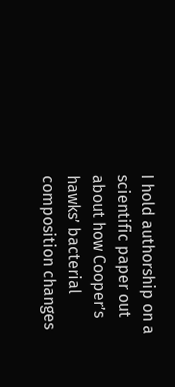I hold authorship on a scientific paper out about how Cooper’s hawks’ bacterial composition changes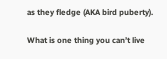as they fledge (AKA bird puberty).

What is one thing you can’t live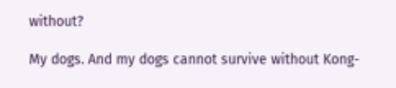without?

My dogs. And my dogs cannot survive without Kong-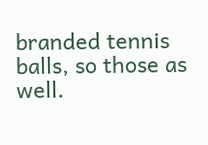branded tennis balls, so those as well.